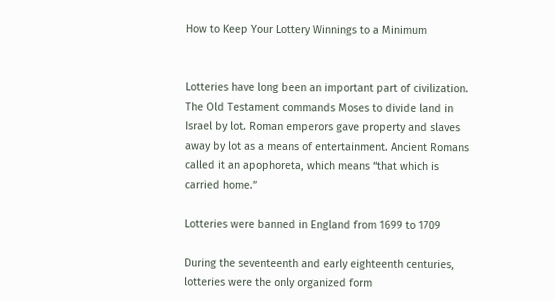How to Keep Your Lottery Winnings to a Minimum


Lotteries have long been an important part of civilization. The Old Testament commands Moses to divide land in Israel by lot. Roman emperors gave property and slaves away by lot as a means of entertainment. Ancient Romans called it an apophoreta, which means “that which is carried home.”

Lotteries were banned in England from 1699 to 1709

During the seventeenth and early eighteenth centuries, lotteries were the only organized form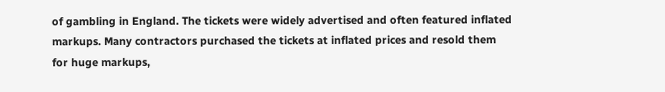of gambling in England. The tickets were widely advertised and often featured inflated markups. Many contractors purchased the tickets at inflated prices and resold them for huge markups,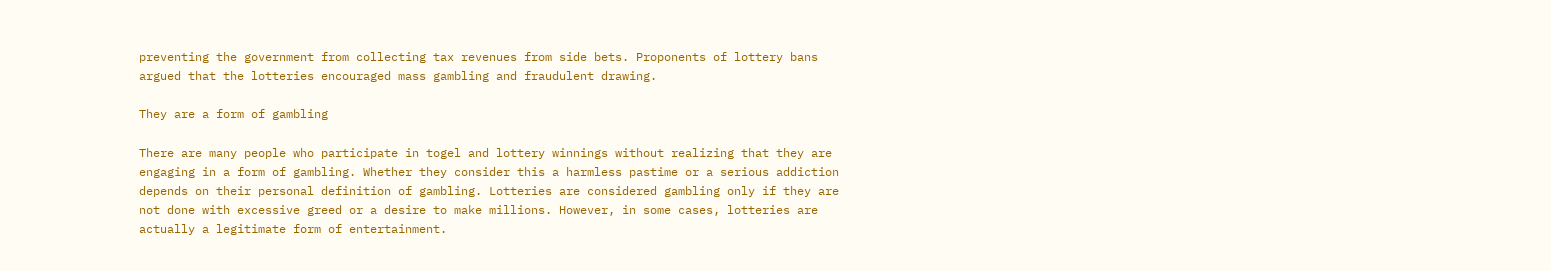preventing the government from collecting tax revenues from side bets. Proponents of lottery bans argued that the lotteries encouraged mass gambling and fraudulent drawing.

They are a form of gambling

There are many people who participate in togel and lottery winnings without realizing that they are engaging in a form of gambling. Whether they consider this a harmless pastime or a serious addiction depends on their personal definition of gambling. Lotteries are considered gambling only if they are not done with excessive greed or a desire to make millions. However, in some cases, lotteries are actually a legitimate form of entertainment.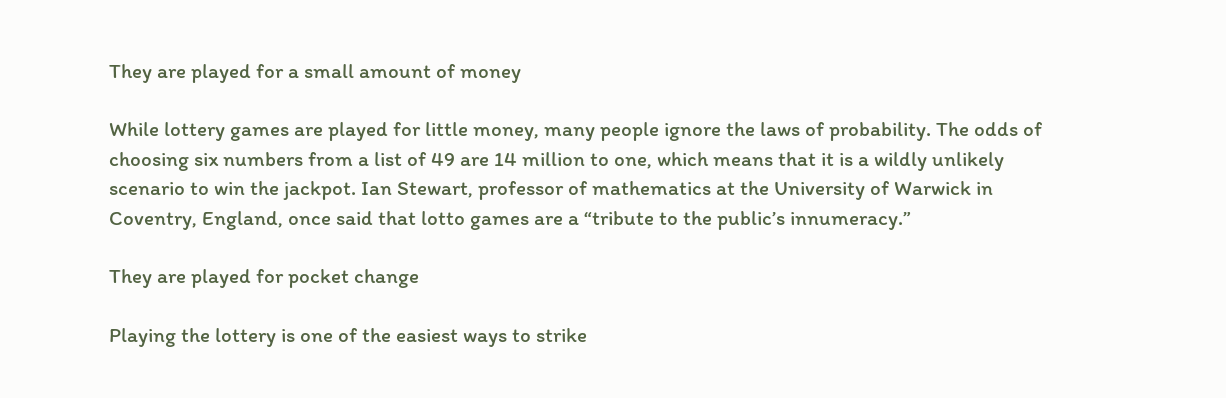They are played for a small amount of money

While lottery games are played for little money, many people ignore the laws of probability. The odds of choosing six numbers from a list of 49 are 14 million to one, which means that it is a wildly unlikely scenario to win the jackpot. Ian Stewart, professor of mathematics at the University of Warwick in Coventry, England, once said that lotto games are a “tribute to the public’s innumeracy.”

They are played for pocket change

Playing the lottery is one of the easiest ways to strike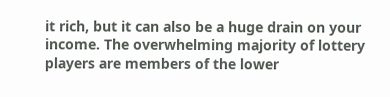it rich, but it can also be a huge drain on your income. The overwhelming majority of lottery players are members of the lower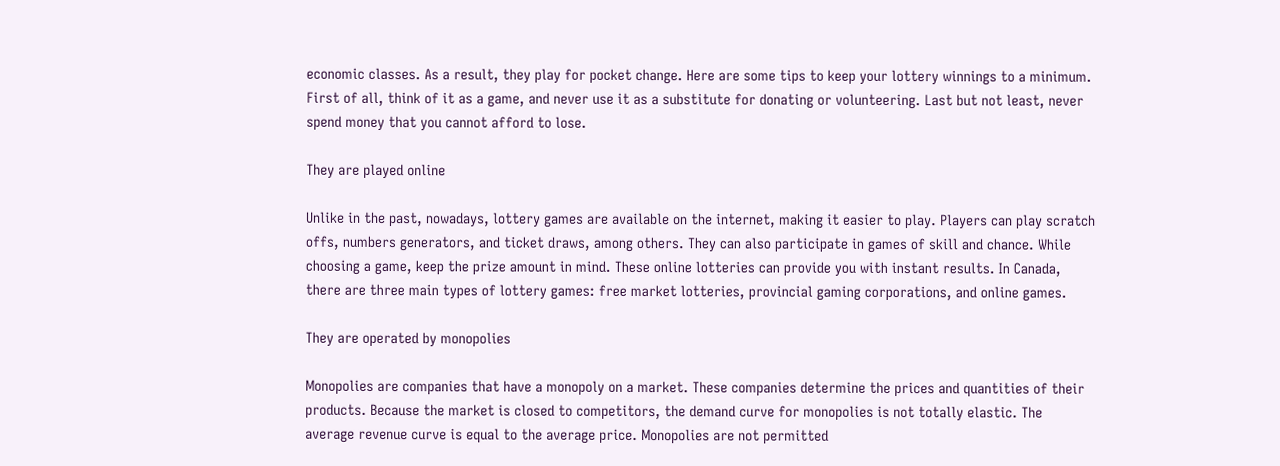economic classes. As a result, they play for pocket change. Here are some tips to keep your lottery winnings to a minimum. First of all, think of it as a game, and never use it as a substitute for donating or volunteering. Last but not least, never spend money that you cannot afford to lose.

They are played online

Unlike in the past, nowadays, lottery games are available on the internet, making it easier to play. Players can play scratch offs, numbers generators, and ticket draws, among others. They can also participate in games of skill and chance. While choosing a game, keep the prize amount in mind. These online lotteries can provide you with instant results. In Canada, there are three main types of lottery games: free market lotteries, provincial gaming corporations, and online games.

They are operated by monopolies

Monopolies are companies that have a monopoly on a market. These companies determine the prices and quantities of their products. Because the market is closed to competitors, the demand curve for monopolies is not totally elastic. The average revenue curve is equal to the average price. Monopolies are not permitted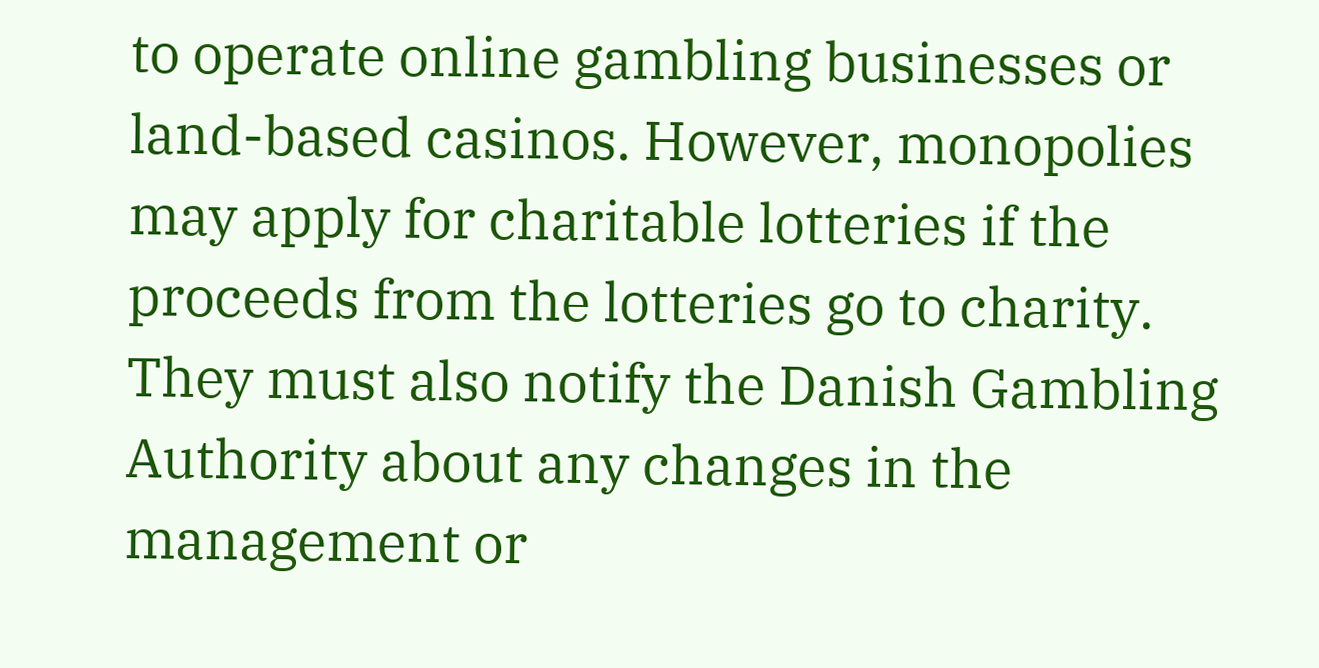to operate online gambling businesses or land-based casinos. However, monopolies may apply for charitable lotteries if the proceeds from the lotteries go to charity. They must also notify the Danish Gambling Authority about any changes in the management or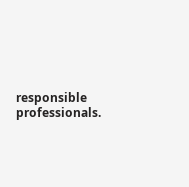responsible professionals.